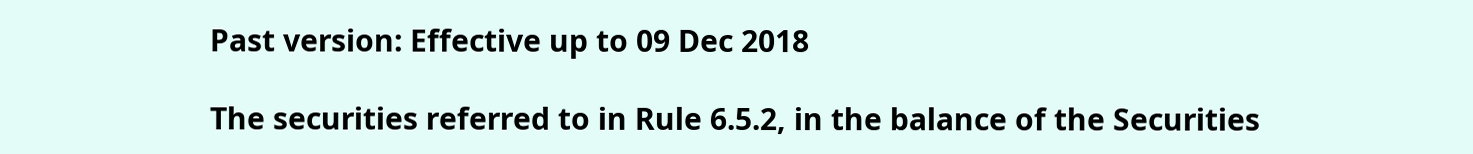Past version: Effective up to 09 Dec 2018

The securities referred to in Rule 6.5.2, in the balance of the Securities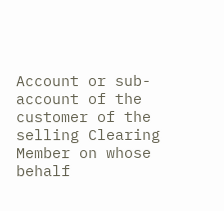Account or sub-account of the customer of the selling Clearing Member on whose behalf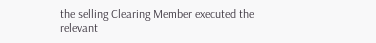the selling Clearing Member executed the relevant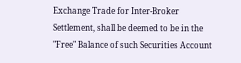Exchange Trade for Inter-Broker Settlement, shall be deemed to be in the "Free" Balance of such Securities Account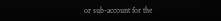or sub-account for the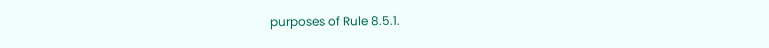purposes of Rule 8.5.1.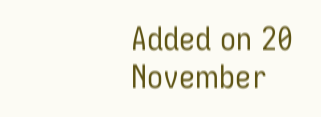Added on 20 November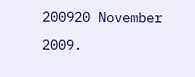200920 November 2009.